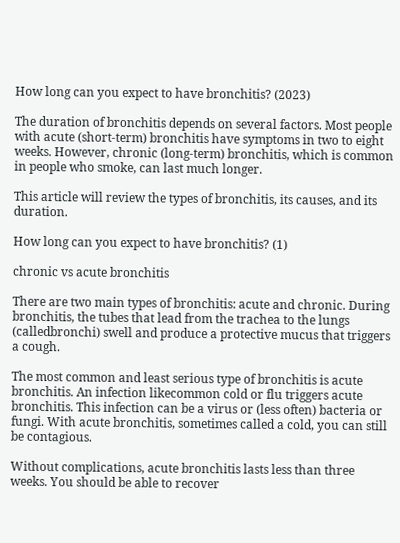How long can you expect to have bronchitis? (2023)

The duration of bronchitis depends on several factors. Most people with acute (short-term) bronchitis have symptoms in two to eight weeks. However, chronic (long-term) bronchitis, which is common in people who smoke, can last much longer.

This article will review the types of bronchitis, its causes, and its duration.

How long can you expect to have bronchitis? (1)

chronic vs acute bronchitis

There are two main types of bronchitis: acute and chronic. During bronchitis, the tubes that lead from the trachea to the lungs (calledbronchi) swell and produce a protective mucus that triggers a cough.

The most common and least serious type of bronchitis is acute bronchitis. An infection likecommon cold or flu triggers acute bronchitis. This infection can be a virus or (less often) bacteria or fungi. With acute bronchitis, sometimes called a cold, you can still be contagious.

Without complications, acute bronchitis lasts less than three weeks. You should be able to recover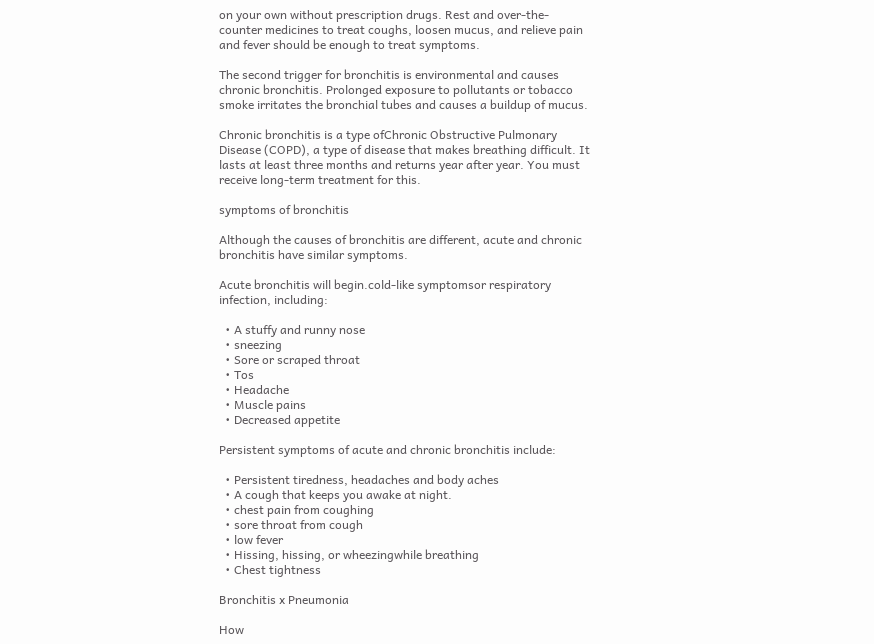on your own without prescription drugs. Rest and over-the-counter medicines to treat coughs, loosen mucus, and relieve pain and fever should be enough to treat symptoms.

The second trigger for bronchitis is environmental and causes chronic bronchitis. Prolonged exposure to pollutants or tobacco smoke irritates the bronchial tubes and causes a buildup of mucus.

Chronic bronchitis is a type ofChronic Obstructive Pulmonary Disease (COPD), a type of disease that makes breathing difficult. It lasts at least three months and returns year after year. You must receive long-term treatment for this.

symptoms of bronchitis

Although the causes of bronchitis are different, acute and chronic bronchitis have similar symptoms.

Acute bronchitis will begin.cold-like symptomsor respiratory infection, including:

  • A stuffy and runny nose
  • sneezing
  • Sore or scraped throat
  • Tos
  • Headache
  • Muscle pains
  • Decreased appetite

Persistent symptoms of acute and chronic bronchitis include:

  • Persistent tiredness, headaches and body aches
  • A cough that keeps you awake at night.
  • chest pain from coughing
  • sore throat from cough
  • low fever
  • Hissing, hissing, or wheezingwhile breathing
  • Chest tightness

Bronchitis x Pneumonia

How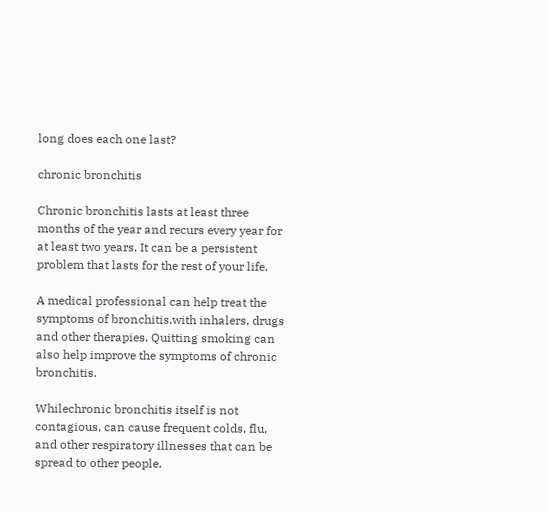long does each one last?

chronic bronchitis

Chronic bronchitis lasts at least three months of the year and recurs every year for at least two years. It can be a persistent problem that lasts for the rest of your life.

A medical professional can help treat the symptoms of bronchitis.with inhalers, drugs and other therapies. Quitting smoking can also help improve the symptoms of chronic bronchitis.

Whilechronic bronchitis itself is not contagious, can cause frequent colds, flu, and other respiratory illnesses that can be spread to other people.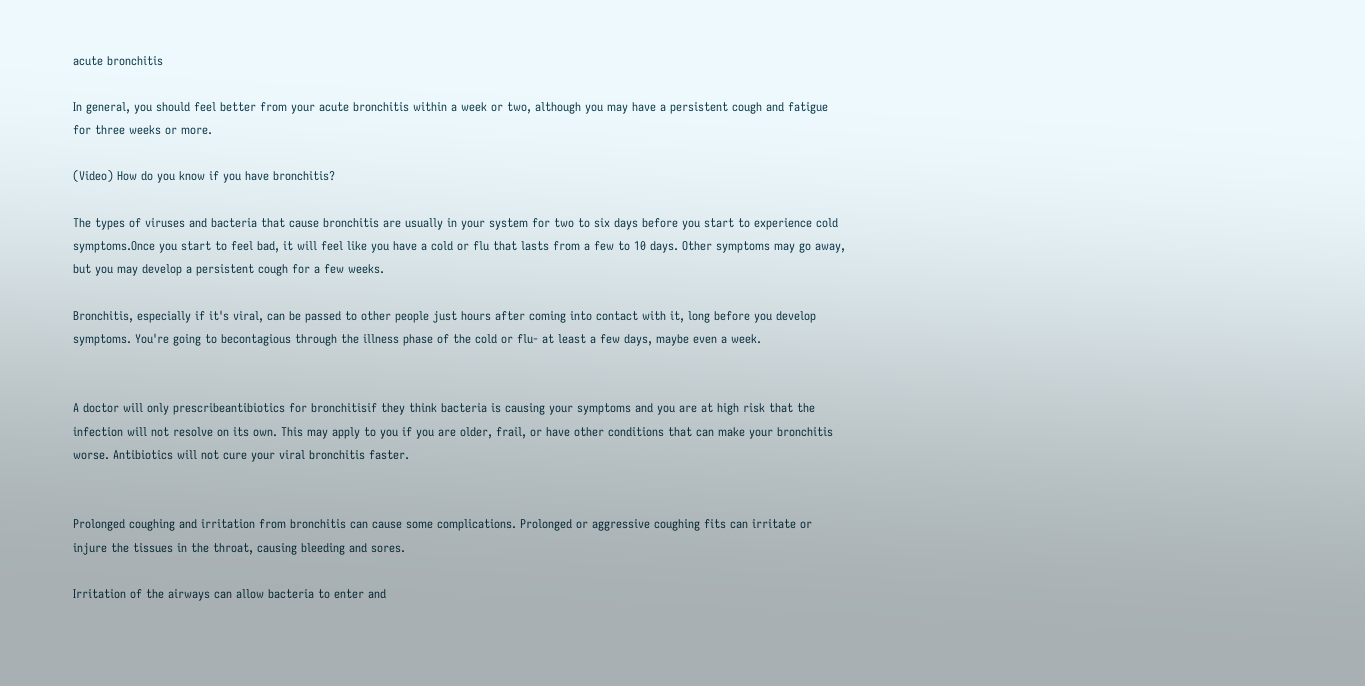acute bronchitis

In general, you should feel better from your acute bronchitis within a week or two, although you may have a persistent cough and fatigue for three weeks or more.

(Video) How do you know if you have bronchitis?

The types of viruses and bacteria that cause bronchitis are usually in your system for two to six days before you start to experience cold symptoms.Once you start to feel bad, it will feel like you have a cold or flu that lasts from a few to 10 days. Other symptoms may go away, but you may develop a persistent cough for a few weeks.

Bronchitis, especially if it's viral, can be passed to other people just hours after coming into contact with it, long before you develop symptoms. You're going to becontagious through the illness phase of the cold or flu- at least a few days, maybe even a week.


A doctor will only prescribeantibiotics for bronchitisif they think bacteria is causing your symptoms and you are at high risk that the infection will not resolve on its own. This may apply to you if you are older, frail, or have other conditions that can make your bronchitis worse. Antibiotics will not cure your viral bronchitis faster.


Prolonged coughing and irritation from bronchitis can cause some complications. Prolonged or aggressive coughing fits can irritate or injure the tissues in the throat, causing bleeding and sores.

Irritation of the airways can allow bacteria to enter and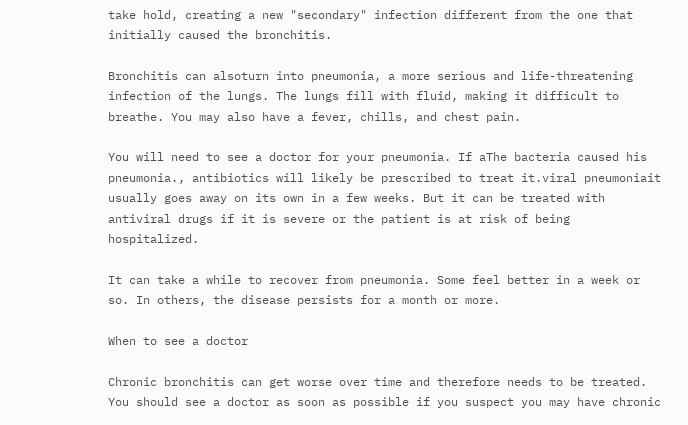take hold, creating a new "secondary" infection different from the one that initially caused the bronchitis.

Bronchitis can alsoturn into pneumonia, a more serious and life-threatening infection of the lungs. The lungs fill with fluid, making it difficult to breathe. You may also have a fever, chills, and chest pain.

You will need to see a doctor for your pneumonia. If aThe bacteria caused his pneumonia., antibiotics will likely be prescribed to treat it.viral pneumoniait usually goes away on its own in a few weeks. But it can be treated with antiviral drugs if it is severe or the patient is at risk of being hospitalized.

It can take a while to recover from pneumonia. Some feel better in a week or so. In others, the disease persists for a month or more.

When to see a doctor

Chronic bronchitis can get worse over time and therefore needs to be treated. You should see a doctor as soon as possible if you suspect you may have chronic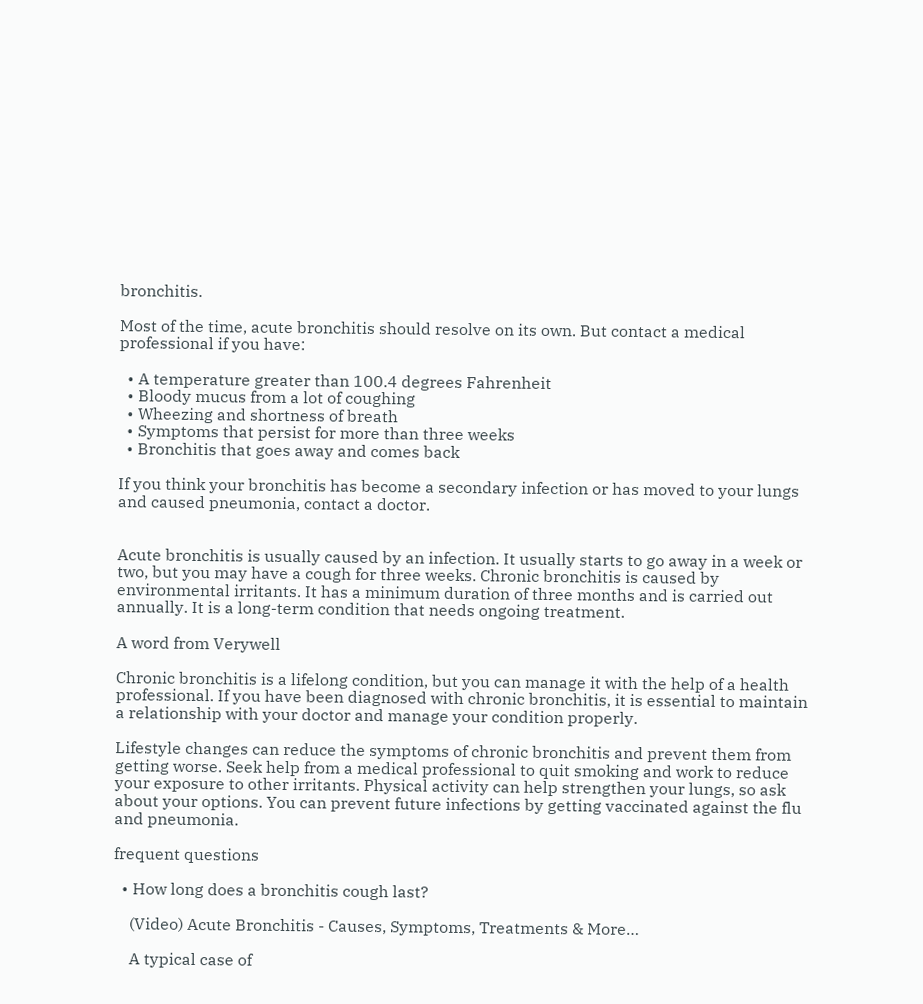bronchitis.

Most of the time, acute bronchitis should resolve on its own. But contact a medical professional if you have:

  • A temperature greater than 100.4 degrees Fahrenheit
  • Bloody mucus from a lot of coughing
  • Wheezing and shortness of breath
  • Symptoms that persist for more than three weeks
  • Bronchitis that goes away and comes back

If you think your bronchitis has become a secondary infection or has moved to your lungs and caused pneumonia, contact a doctor.


Acute bronchitis is usually caused by an infection. It usually starts to go away in a week or two, but you may have a cough for three weeks. Chronic bronchitis is caused by environmental irritants. It has a minimum duration of three months and is carried out annually. It is a long-term condition that needs ongoing treatment.

A word from Verywell

Chronic bronchitis is a lifelong condition, but you can manage it with the help of a health professional. If you have been diagnosed with chronic bronchitis, it is essential to maintain a relationship with your doctor and manage your condition properly.

Lifestyle changes can reduce the symptoms of chronic bronchitis and prevent them from getting worse. Seek help from a medical professional to quit smoking and work to reduce your exposure to other irritants. Physical activity can help strengthen your lungs, so ask about your options. You can prevent future infections by getting vaccinated against the flu and pneumonia.

frequent questions

  • How long does a bronchitis cough last?

    (Video) Acute Bronchitis - Causes, Symptoms, Treatments & More…

    A typical case of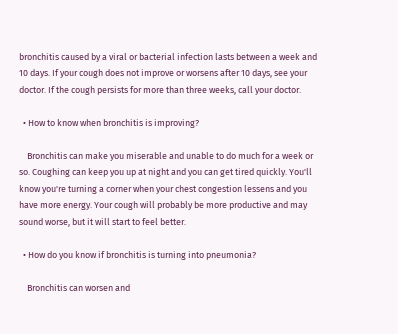bronchitis caused by a viral or bacterial infection lasts between a week and 10 days. If your cough does not improve or worsens after 10 days, see your doctor. If the cough persists for more than three weeks, call your doctor.

  • How to know when bronchitis is improving?

    Bronchitis can make you miserable and unable to do much for a week or so. Coughing can keep you up at night and you can get tired quickly. You'll know you're turning a corner when your chest congestion lessens and you have more energy. Your cough will probably be more productive and may sound worse, but it will start to feel better.

  • How do you know if bronchitis is turning into pneumonia?

    Bronchitis can worsen and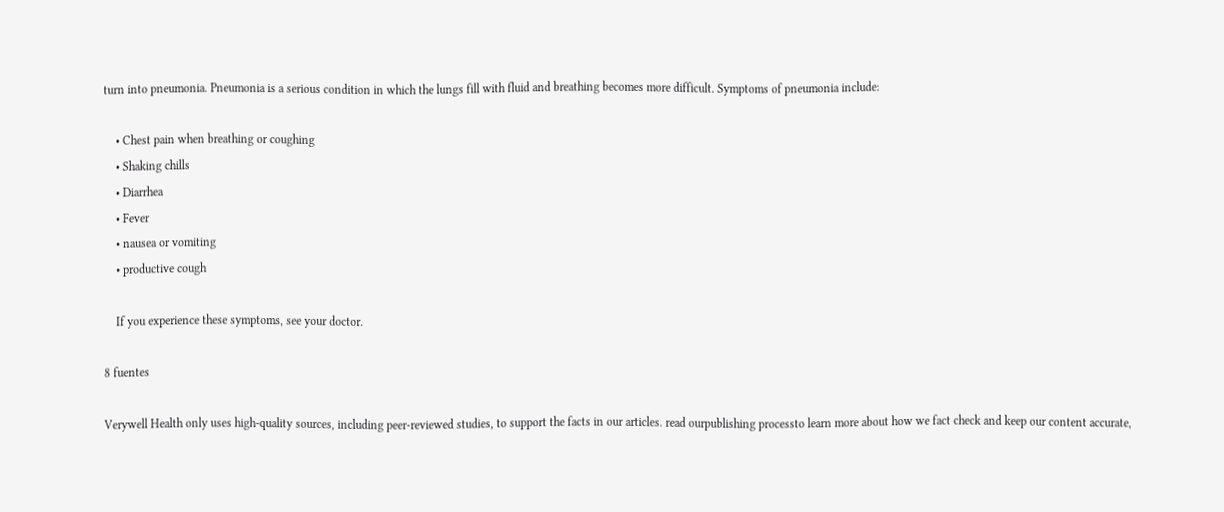turn into pneumonia. Pneumonia is a serious condition in which the lungs fill with fluid and breathing becomes more difficult. Symptoms of pneumonia include:

    • Chest pain when breathing or coughing
    • Shaking chills
    • Diarrhea
    • Fever
    • nausea or vomiting
    • productive cough

    If you experience these symptoms, see your doctor.

8 fuentes

Verywell Health only uses high-quality sources, including peer-reviewed studies, to support the facts in our articles. read ourpublishing processto learn more about how we fact check and keep our content accurate,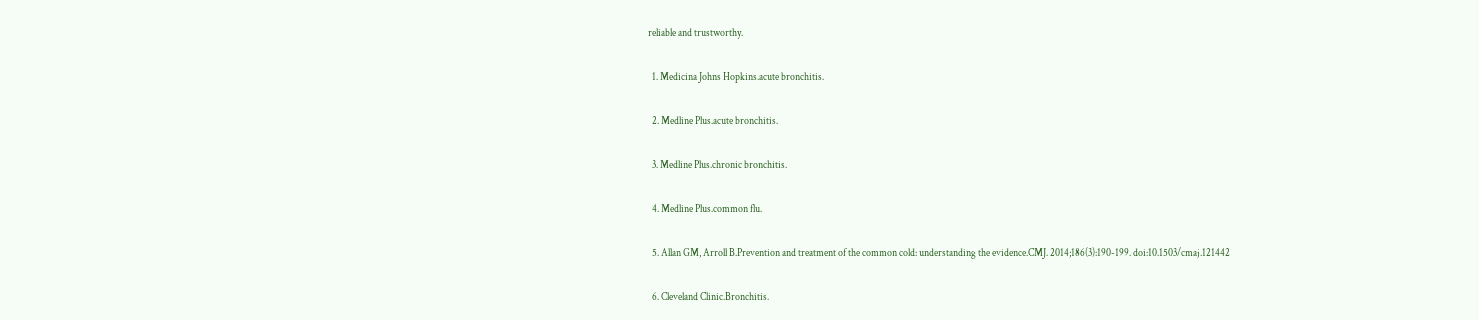reliable and trustworthy.

  1. Medicina Johns Hopkins.acute bronchitis.

  2. Medline Plus.acute bronchitis.

  3. Medline Plus.chronic bronchitis.

  4. Medline Plus.common flu.

  5. Allan GM, Arroll B.Prevention and treatment of the common cold: understanding the evidence.CMJ. 2014;186(3):190-199. doi:10.1503/cmaj.121442

  6. Cleveland Clinic.Bronchitis.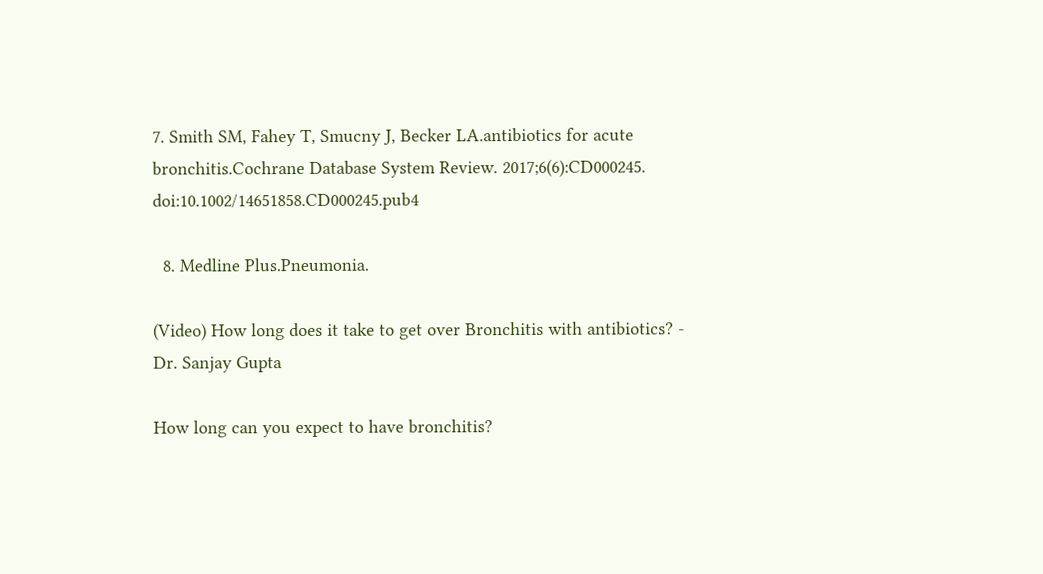7. Smith SM, Fahey T, Smucny J, Becker LA.antibiotics for acute bronchitis.Cochrane Database System Review. 2017;6(6):CD000245. doi:10.1002/14651858.CD000245.pub4

  8. Medline Plus.Pneumonia.

(Video) How long does it take to get over Bronchitis with antibiotics? - Dr. Sanjay Gupta

How long can you expect to have bronchitis?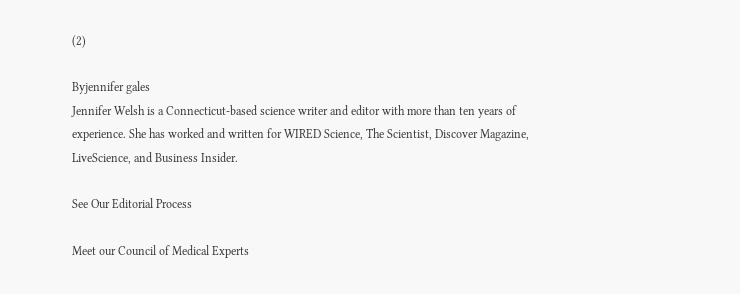(2)

Byjennifer gales
Jennifer Welsh is a Connecticut-based science writer and editor with more than ten years of experience. She has worked and written for WIRED Science, The Scientist, Discover Magazine, LiveScience, and Business Insider.

See Our Editorial Process

Meet our Council of Medical Experts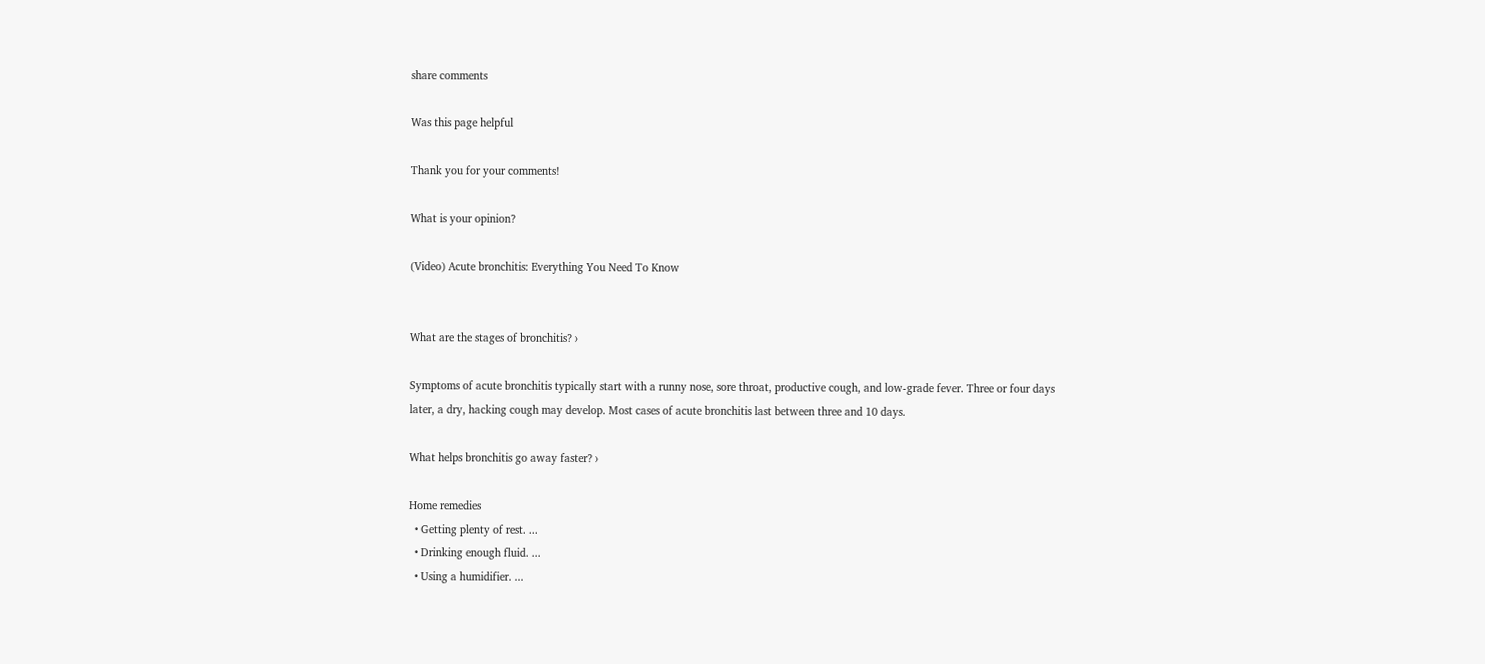share comments

Was this page helpful

Thank you for your comments!

What is your opinion?

(Video) Acute bronchitis: Everything You Need To Know


What are the stages of bronchitis? ›

Symptoms of acute bronchitis typically start with a runny nose, sore throat, productive cough, and low-grade fever. Three or four days later, a dry, hacking cough may develop. Most cases of acute bronchitis last between three and 10 days.

What helps bronchitis go away faster? ›

Home remedies
  • Getting plenty of rest. ...
  • Drinking enough fluid. ...
  • Using a humidifier. ...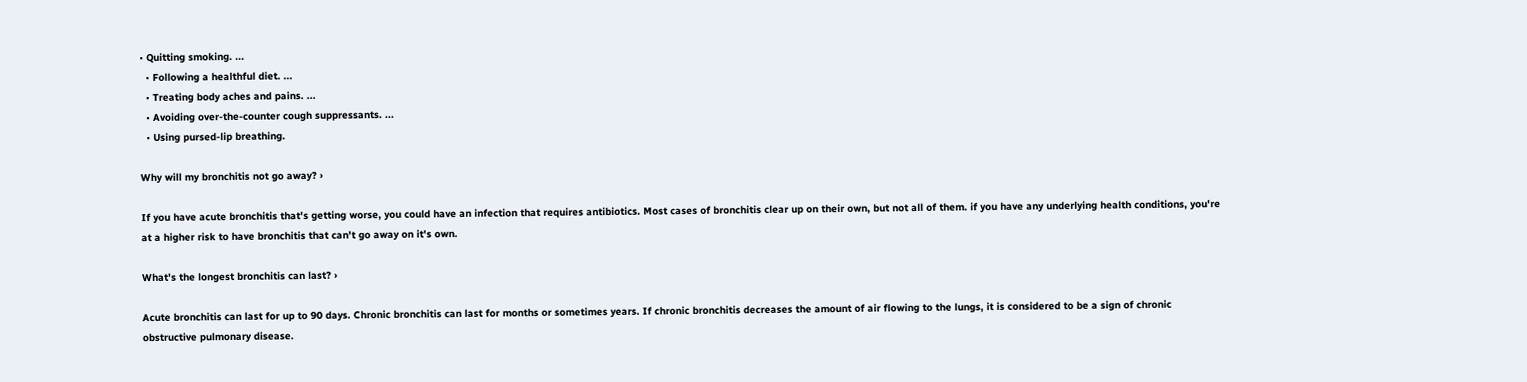• Quitting smoking. ...
  • Following a healthful diet. ...
  • Treating body aches and pains. ...
  • Avoiding over-the-counter cough suppressants. ...
  • Using pursed-lip breathing.

Why will my bronchitis not go away? ›

If you have acute bronchitis that's getting worse, you could have an infection that requires antibiotics. Most cases of bronchitis clear up on their own, but not all of them. if you have any underlying health conditions, you're at a higher risk to have bronchitis that can't go away on it's own.

What's the longest bronchitis can last? ›

Acute bronchitis can last for up to 90 days. Chronic bronchitis can last for months or sometimes years. If chronic bronchitis decreases the amount of air flowing to the lungs, it is considered to be a sign of chronic obstructive pulmonary disease.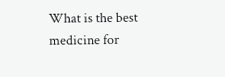What is the best medicine for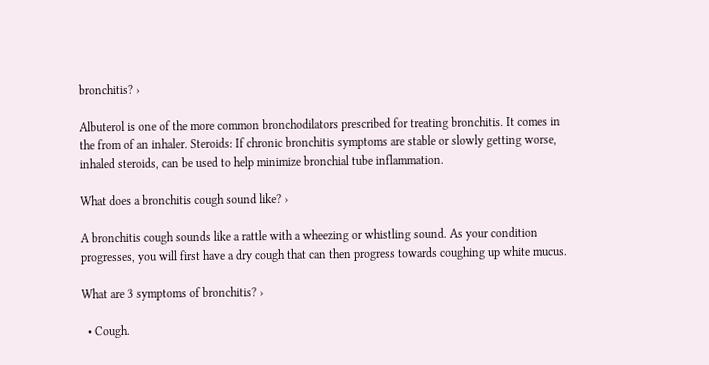bronchitis? ›

Albuterol is one of the more common bronchodilators prescribed for treating bronchitis. It comes in the from of an inhaler. Steroids: If chronic bronchitis symptoms are stable or slowly getting worse, inhaled steroids, can be used to help minimize bronchial tube inflammation.

What does a bronchitis cough sound like? ›

A bronchitis cough sounds like a rattle with a wheezing or whistling sound. As your condition progresses, you will first have a dry cough that can then progress towards coughing up white mucus.

What are 3 symptoms of bronchitis? ›

  • Cough.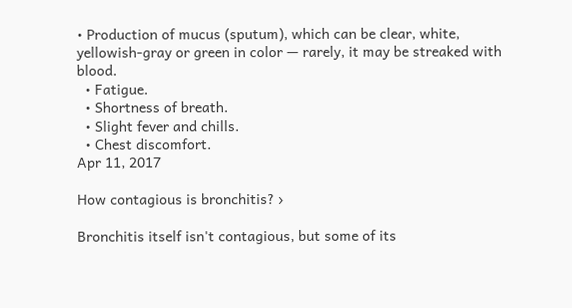• Production of mucus (sputum), which can be clear, white, yellowish-gray or green in color — rarely, it may be streaked with blood.
  • Fatigue.
  • Shortness of breath.
  • Slight fever and chills.
  • Chest discomfort.
Apr 11, 2017

How contagious is bronchitis? ›

Bronchitis itself isn't contagious, but some of its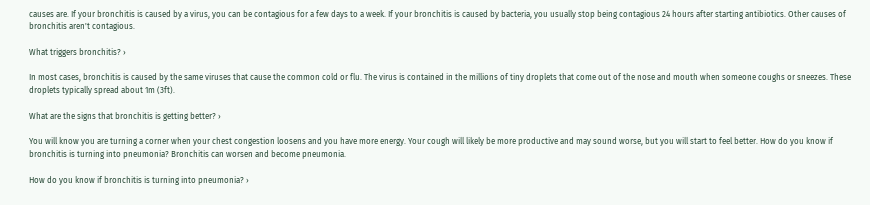causes are. If your bronchitis is caused by a virus, you can be contagious for a few days to a week. If your bronchitis is caused by bacteria, you usually stop being contagious 24 hours after starting antibiotics. Other causes of bronchitis aren't contagious.

What triggers bronchitis? ›

In most cases, bronchitis is caused by the same viruses that cause the common cold or flu. The virus is contained in the millions of tiny droplets that come out of the nose and mouth when someone coughs or sneezes. These droplets typically spread about 1m (3ft).

What are the signs that bronchitis is getting better? ›

You will know you are turning a corner when your chest congestion loosens and you have more energy. Your cough will likely be more productive and may sound worse, but you will start to feel better. How do you know if bronchitis is turning into pneumonia? Bronchitis can worsen and become pneumonia.

How do you know if bronchitis is turning into pneumonia? ›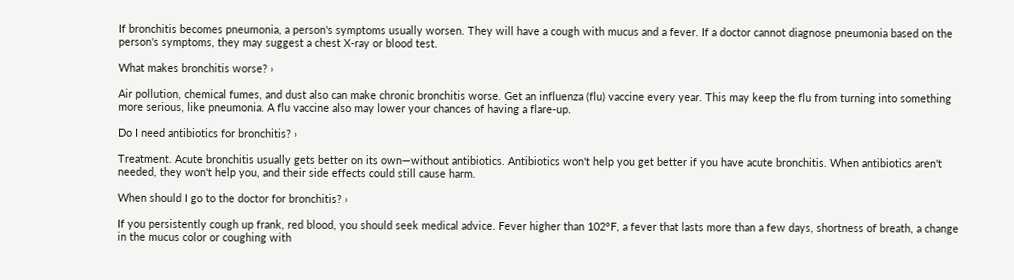If bronchitis becomes pneumonia, a person's symptoms usually worsen. They will have a cough with mucus and a fever. If a doctor cannot diagnose pneumonia based on the person's symptoms, they may suggest a chest X-ray or blood test.

What makes bronchitis worse? ›

Air pollution, chemical fumes, and dust also can make chronic bronchitis worse. Get an influenza (flu) vaccine every year. This may keep the flu from turning into something more serious, like pneumonia. A flu vaccine also may lower your chances of having a flare-up.

Do I need antibiotics for bronchitis? ›

Treatment. Acute bronchitis usually gets better on its own—without antibiotics. Antibiotics won't help you get better if you have acute bronchitis. When antibiotics aren't needed, they won't help you, and their side effects could still cause harm.

When should I go to the doctor for bronchitis? ›

If you persistently cough up frank, red blood, you should seek medical advice. Fever higher than 102°F, a fever that lasts more than a few days, shortness of breath, a change in the mucus color or coughing with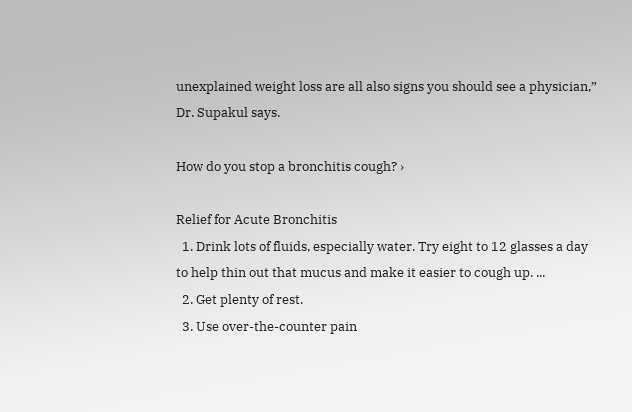unexplained weight loss are all also signs you should see a physician,” Dr. Supakul says.

How do you stop a bronchitis cough? ›

Relief for Acute Bronchitis
  1. Drink lots of fluids, especially water. Try eight to 12 glasses a day to help thin out that mucus and make it easier to cough up. ...
  2. Get plenty of rest.
  3. Use over-the-counter pain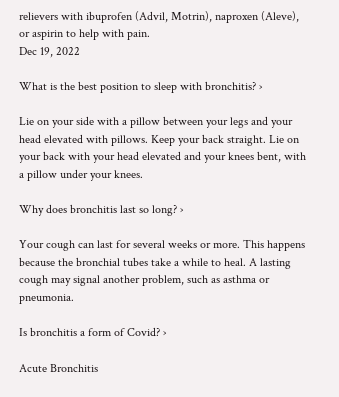relievers with ibuprofen (Advil, Motrin), naproxen (Aleve), or aspirin to help with pain.
Dec 19, 2022

What is the best position to sleep with bronchitis? ›

Lie on your side with a pillow between your legs and your head elevated with pillows. Keep your back straight. Lie on your back with your head elevated and your knees bent, with a pillow under your knees.

Why does bronchitis last so long? ›

Your cough can last for several weeks or more. This happens because the bronchial tubes take a while to heal. A lasting cough may signal another problem, such as asthma or pneumonia.

Is bronchitis a form of Covid? ›

Acute Bronchitis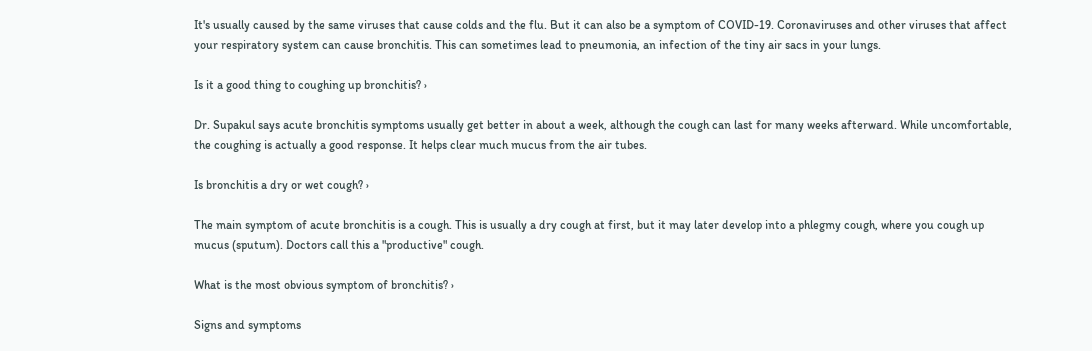It's usually caused by the same viruses that cause colds and the flu. But it can also be a symptom of COVID-19. Coronaviruses and other viruses that affect your respiratory system can cause bronchitis. This can sometimes lead to pneumonia, an infection of the tiny air sacs in your lungs.

Is it a good thing to coughing up bronchitis? ›

Dr. Supakul says acute bronchitis symptoms usually get better in about a week, although the cough can last for many weeks afterward. While uncomfortable, the coughing is actually a good response. It helps clear much mucus from the air tubes.

Is bronchitis a dry or wet cough? ›

The main symptom of acute bronchitis is a cough. This is usually a dry cough at first, but it may later develop into a phlegmy cough, where you cough up mucus (sputum). Doctors call this a "productive" cough.

What is the most obvious symptom of bronchitis? ›

Signs and symptoms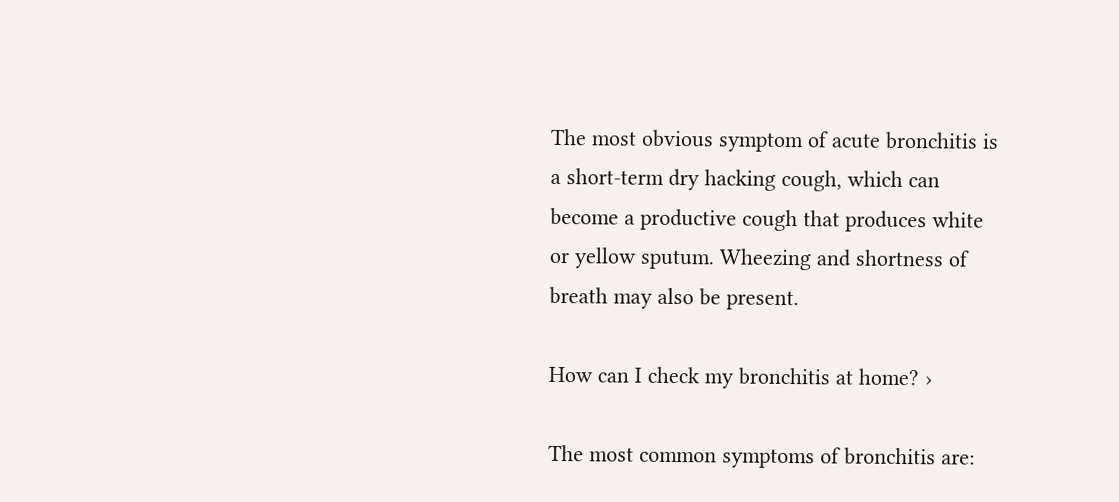The most obvious symptom of acute bronchitis is a short-term dry hacking cough, which can become a productive cough that produces white or yellow sputum. Wheezing and shortness of breath may also be present.

How can I check my bronchitis at home? ›

The most common symptoms of bronchitis are: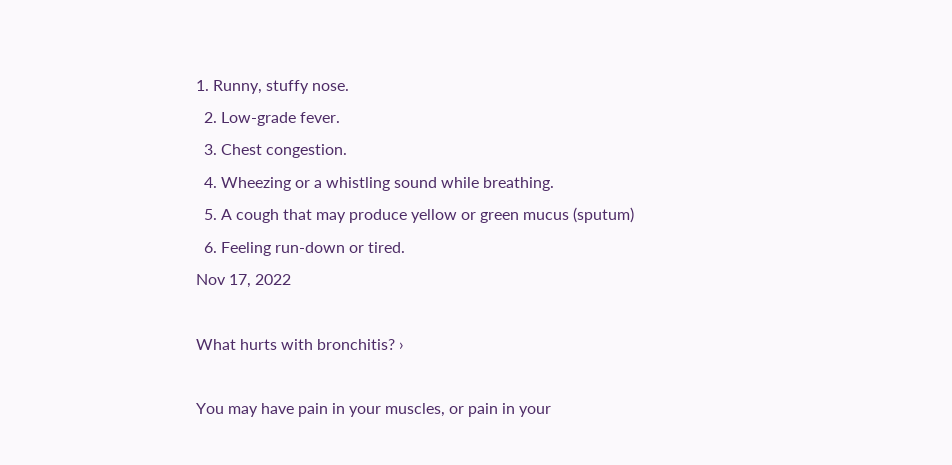1. Runny, stuffy nose.
  2. Low-grade fever.
  3. Chest congestion.
  4. Wheezing or a whistling sound while breathing.
  5. A cough that may produce yellow or green mucus (sputum)
  6. Feeling run-down or tired.
Nov 17, 2022

What hurts with bronchitis? ›

You may have pain in your muscles, or pain in your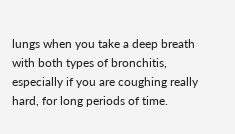lungs when you take a deep breath with both types of bronchitis, especially if you are coughing really hard, for long periods of time.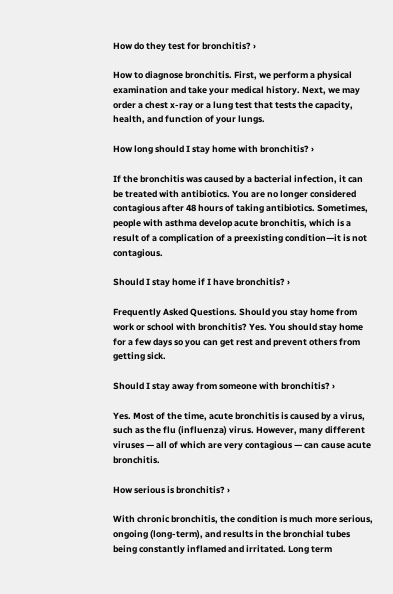How do they test for bronchitis? ›

How to diagnose bronchitis. First, we perform a physical examination and take your medical history. Next, we may order a chest x-ray or a lung test that tests the capacity, health, and function of your lungs.

How long should I stay home with bronchitis? ›

If the bronchitis was caused by a bacterial infection, it can be treated with antibiotics. You are no longer considered contagious after 48 hours of taking antibiotics. Sometimes, people with asthma develop acute bronchitis, which is a result of a complication of a preexisting condition—it is not contagious.

Should I stay home if I have bronchitis? ›

Frequently Asked Questions. Should you stay home from work or school with bronchitis? Yes. You should stay home for a few days so you can get rest and prevent others from getting sick.

Should I stay away from someone with bronchitis? ›

Yes. Most of the time, acute bronchitis is caused by a virus, such as the flu (influenza) virus. However, many different viruses — all of which are very contagious — can cause acute bronchitis.

How serious is bronchitis? ›

With chronic bronchitis, the condition is much more serious, ongoing (long-term), and results in the bronchial tubes being constantly inflamed and irritated. Long term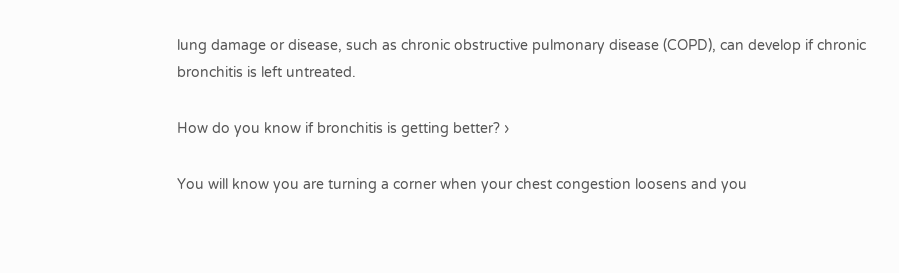lung damage or disease, such as chronic obstructive pulmonary disease (COPD), can develop if chronic bronchitis is left untreated.

How do you know if bronchitis is getting better? ›

You will know you are turning a corner when your chest congestion loosens and you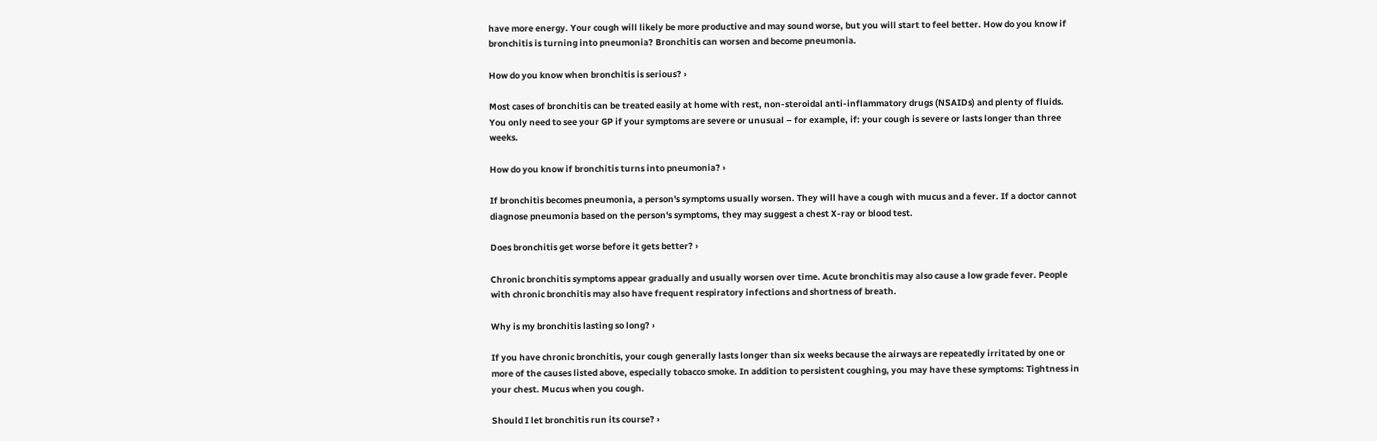have more energy. Your cough will likely be more productive and may sound worse, but you will start to feel better. How do you know if bronchitis is turning into pneumonia? Bronchitis can worsen and become pneumonia.

How do you know when bronchitis is serious? ›

Most cases of bronchitis can be treated easily at home with rest, non-steroidal anti-inflammatory drugs (NSAIDs) and plenty of fluids. You only need to see your GP if your symptoms are severe or unusual – for example, if: your cough is severe or lasts longer than three weeks.

How do you know if bronchitis turns into pneumonia? ›

If bronchitis becomes pneumonia, a person's symptoms usually worsen. They will have a cough with mucus and a fever. If a doctor cannot diagnose pneumonia based on the person's symptoms, they may suggest a chest X-ray or blood test.

Does bronchitis get worse before it gets better? ›

Chronic bronchitis symptoms appear gradually and usually worsen over time. Acute bronchitis may also cause a low grade fever. People with chronic bronchitis may also have frequent respiratory infections and shortness of breath.

Why is my bronchitis lasting so long? ›

If you have chronic bronchitis, your cough generally lasts longer than six weeks because the airways are repeatedly irritated by one or more of the causes listed above, especially tobacco smoke. In addition to persistent coughing, you may have these symptoms: Tightness in your chest. Mucus when you cough.

Should I let bronchitis run its course? ›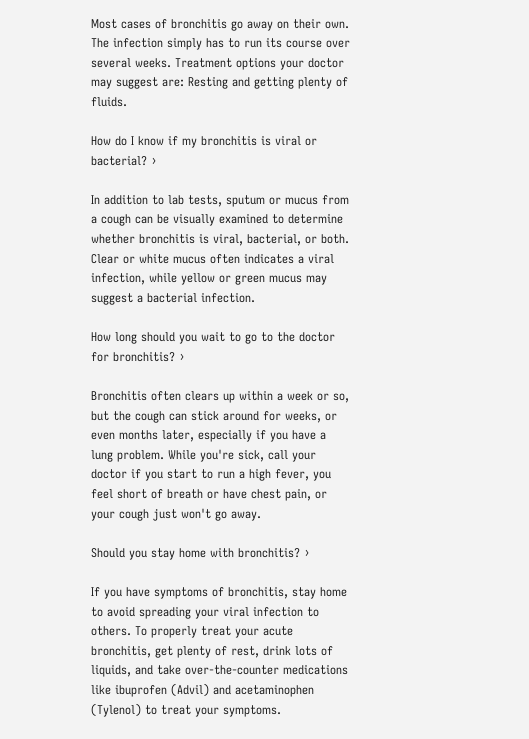Most cases of bronchitis go away on their own. The infection simply has to run its course over several weeks. Treatment options your doctor may suggest are: Resting and getting plenty of fluids.

How do I know if my bronchitis is viral or bacterial? ›

In addition to lab tests, sputum or mucus from a cough can be visually examined to determine whether bronchitis is viral, bacterial, or both. Clear or white mucus often indicates a viral infection, while yellow or green mucus may suggest a bacterial infection.

How long should you wait to go to the doctor for bronchitis? ›

Bronchitis often clears up within a week or so, but the cough can stick around for weeks, or even months later, especially if you have a lung problem. While you're sick, call your doctor if you start to run a high fever, you feel short of breath or have chest pain, or your cough just won't go away.

Should you stay home with bronchitis? ›

If you have symptoms of bronchitis, stay home to avoid spreading your viral infection to others. To properly treat your acute bronchitis, get plenty of rest, drink lots of liquids, and take over-the-counter medications like ibuprofen (Advil) and acetaminophen (Tylenol) to treat your symptoms.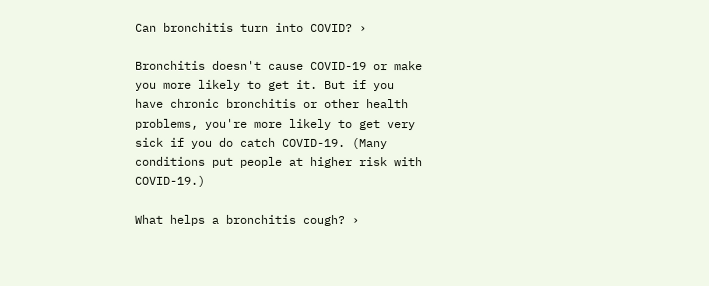Can bronchitis turn into COVID? ›

Bronchitis doesn't cause COVID-19 or make you more likely to get it. But if you have chronic bronchitis or other health problems, you're more likely to get very sick if you do catch COVID-19. (Many conditions put people at higher risk with COVID-19.)

What helps a bronchitis cough? ›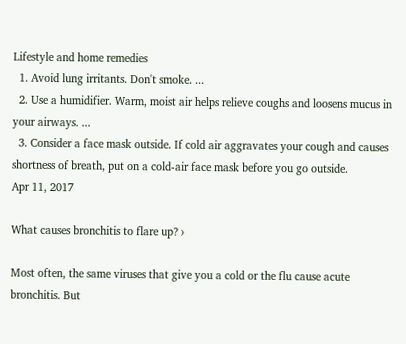Lifestyle and home remedies
  1. Avoid lung irritants. Don't smoke. ...
  2. Use a humidifier. Warm, moist air helps relieve coughs and loosens mucus in your airways. ...
  3. Consider a face mask outside. If cold air aggravates your cough and causes shortness of breath, put on a cold-air face mask before you go outside.
Apr 11, 2017

What causes bronchitis to flare up? ›

Most often, the same viruses that give you a cold or the flu cause acute bronchitis. But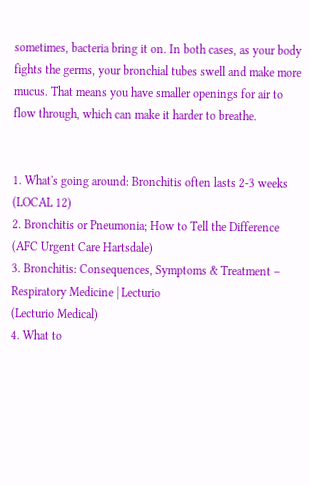sometimes, bacteria bring it on. In both cases, as your body fights the germs, your bronchial tubes swell and make more mucus. That means you have smaller openings for air to flow through, which can make it harder to breathe.


1. What's going around: Bronchitis often lasts 2-3 weeks
(LOCAL 12)
2. Bronchitis or Pneumonia; How to Tell the Difference
(AFC Urgent Care Hartsdale)
3. Bronchitis: Consequences, Symptoms & Treatment – Respiratory Medicine | Lecturio
(Lecturio Medical)
4. What to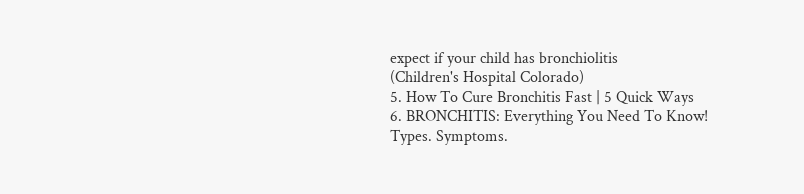expect if your child has bronchiolitis
(Children's Hospital Colorado)
5. How To Cure Bronchitis Fast | 5 Quick Ways
6. BRONCHITIS: Everything You Need To Know! Types. Symptoms.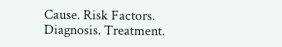Cause. Risk Factors. Diagnosis. Treatment.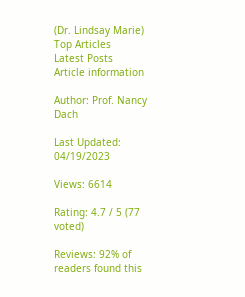(Dr. Lindsay Marie)
Top Articles
Latest Posts
Article information

Author: Prof. Nancy Dach

Last Updated: 04/19/2023

Views: 6614

Rating: 4.7 / 5 (77 voted)

Reviews: 92% of readers found this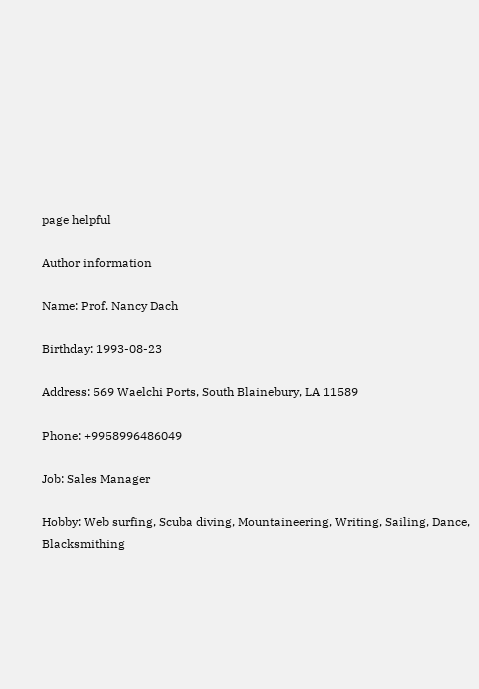page helpful

Author information

Name: Prof. Nancy Dach

Birthday: 1993-08-23

Address: 569 Waelchi Ports, South Blainebury, LA 11589

Phone: +9958996486049

Job: Sales Manager

Hobby: Web surfing, Scuba diving, Mountaineering, Writing, Sailing, Dance, Blacksmithing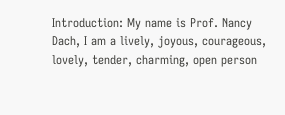Introduction: My name is Prof. Nancy Dach, I am a lively, joyous, courageous, lovely, tender, charming, open person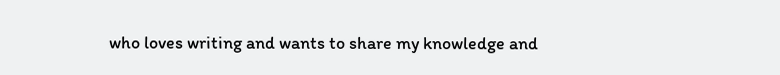who loves writing and wants to share my knowledge and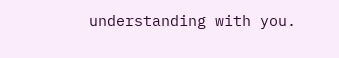understanding with you.